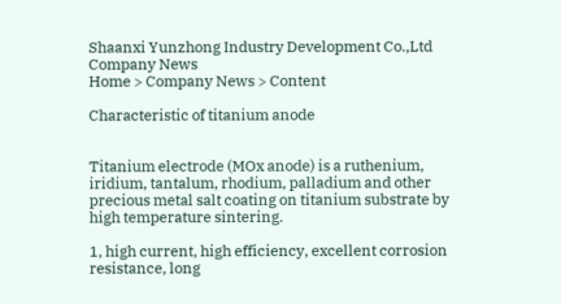Shaanxi Yunzhong Industry Development Co.,Ltd
Company News
Home > Company News > Content

Characteristic of titanium anode


Titanium electrode (MOx anode) is a ruthenium, iridium, tantalum, rhodium, palladium and other precious metal salt coating on titanium substrate by high temperature sintering.

1, high current, high efficiency, excellent corrosion resistance, long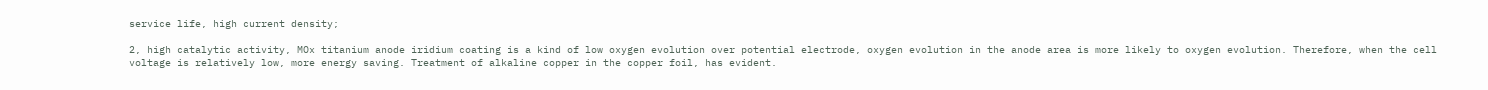service life, high current density;

2, high catalytic activity, MOx titanium anode iridium coating is a kind of low oxygen evolution over potential electrode, oxygen evolution in the anode area is more likely to oxygen evolution. Therefore, when the cell voltage is relatively low, more energy saving. Treatment of alkaline copper in the copper foil, has evident.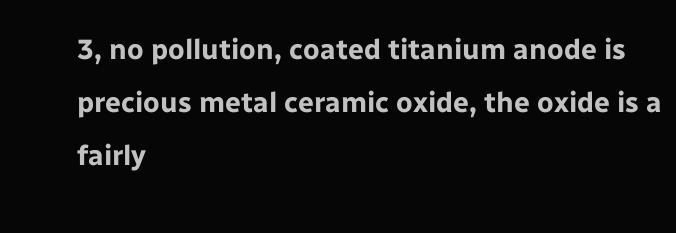3, no pollution, coated titanium anode is precious metal ceramic oxide, the oxide is a fairly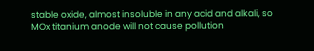stable oxide, almost insoluble in any acid and alkali, so MOx titanium anode will not cause pollution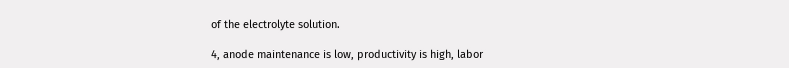of the electrolyte solution.

4, anode maintenance is low, productivity is high, labor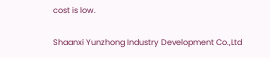cost is low.

Shaanxi Yunzhong Industry Development Co.,Ltd